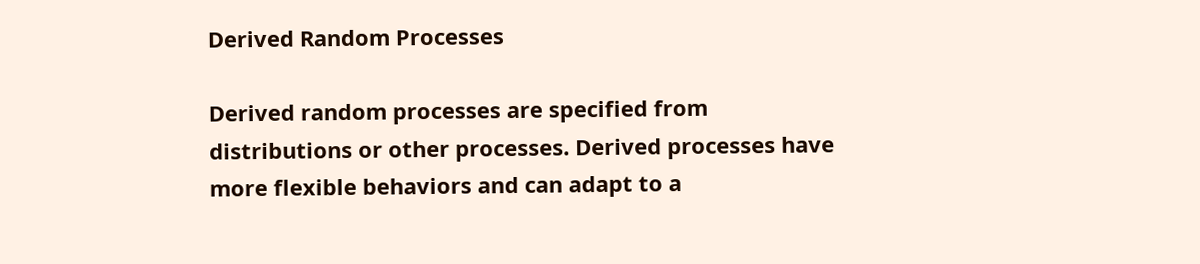Derived Random Processes

Derived random processes are specified from distributions or other processes. Derived processes have more flexible behaviors and can adapt to a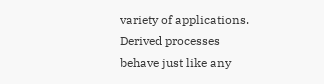variety of applications. Derived processes behave just like any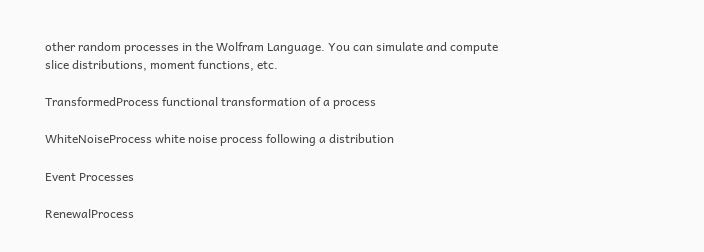other random processes in the Wolfram Language. You can simulate and compute slice distributions, moment functions, etc.

TransformedProcess functional transformation of a process

WhiteNoiseProcess white noise process following a distribution

Event Processes

RenewalProcess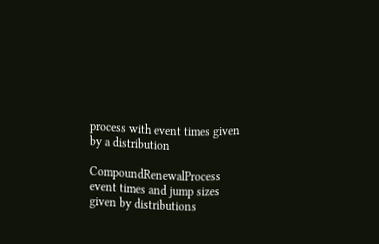process with event times given by a distribution

CompoundRenewalProcess event times and jump sizes given by distributions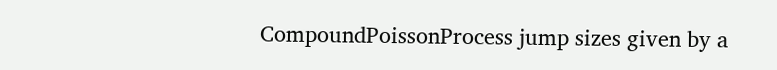CompoundPoissonProcess jump sizes given by a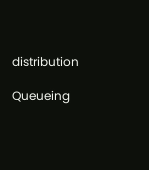distribution

Queueing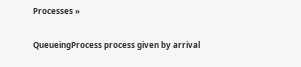Processes »

QueueingProcess process given by arrival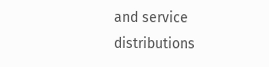and service distributions